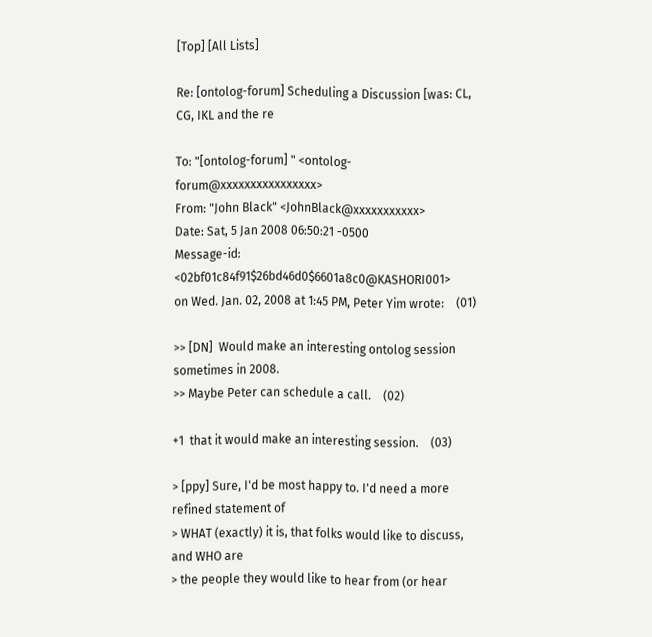[Top] [All Lists]

Re: [ontolog-forum] Scheduling a Discussion [was: CL, CG, IKL and the re

To: "[ontolog-forum] " <ontolog-forum@xxxxxxxxxxxxxxxx>
From: "John Black" <JohnBlack@xxxxxxxxxxx>
Date: Sat, 5 Jan 2008 06:50:21 -0500
Message-id: <02bf01c84f91$26bd46d0$6601a8c0@KASHORI001>
on Wed. Jan. 02, 2008 at 1:45 PM, Peter Yim wrote:    (01)

>> [DN]  Would make an interesting ontolog session sometimes in 2008.
>> Maybe Peter can schedule a call.    (02)

+1  that it would make an interesting session.    (03)

> [ppy] Sure, I'd be most happy to. I'd need a more refined statement of
> WHAT (exactly) it is, that folks would like to discuss, and WHO are
> the people they would like to hear from (or hear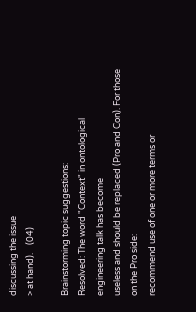discussing the issue
> at hand).    (04)

Brainstorming topic suggestions:
Resolved: The word "Context" in ontological engineering talk has become
useless and should be replaced (Pro and Con). For those on the Pro side:
recommend use of one or more terms or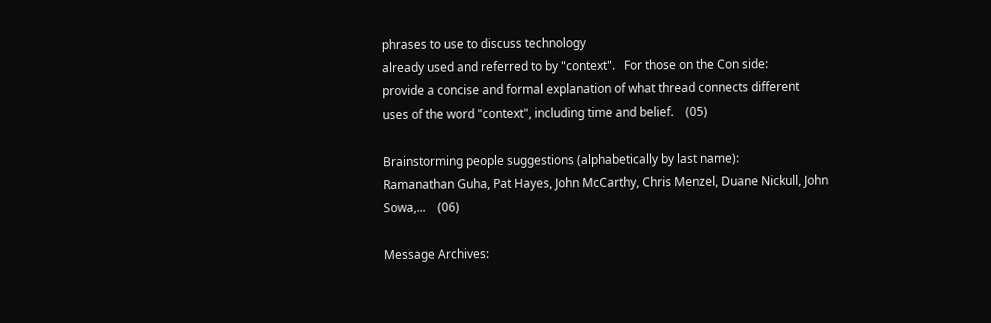phrases to use to discuss technology
already used and referred to by "context".   For those on the Con side:
provide a concise and formal explanation of what thread connects different
uses of the word "context", including time and belief.    (05)

Brainstorming people suggestions (alphabetically by last name):
Ramanathan Guha, Pat Hayes, John McCarthy, Chris Menzel, Duane Nickull, John
Sowa,...    (06)

Message Archives: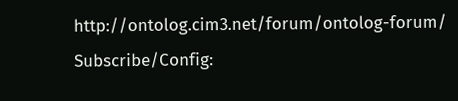http://ontolog.cim3.net/forum/ontolog-forum/
Subscribe/Config: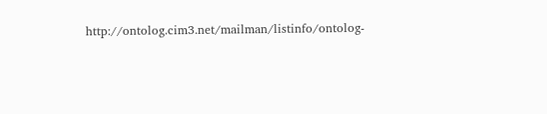http://ontolog.cim3.net/mailman/listinfo/ontolog-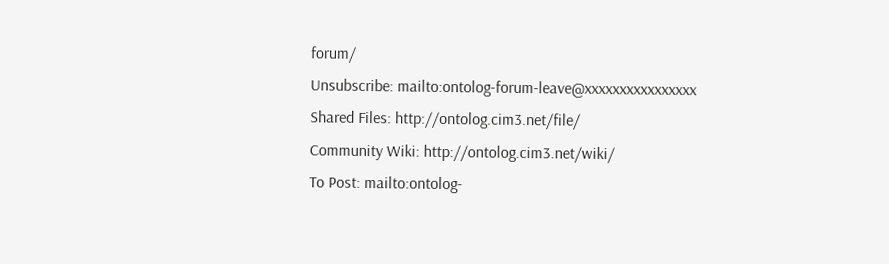forum/
Unsubscribe: mailto:ontolog-forum-leave@xxxxxxxxxxxxxxxx
Shared Files: http://ontolog.cim3.net/file/
Community Wiki: http://ontolog.cim3.net/wiki/
To Post: mailto:ontolog-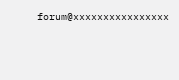forum@xxxxxxxxxxxxxxxx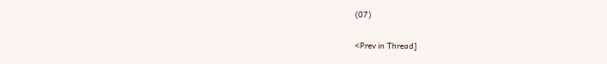(07)

<Prev in Thread]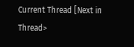Current Thread [Next in Thread>